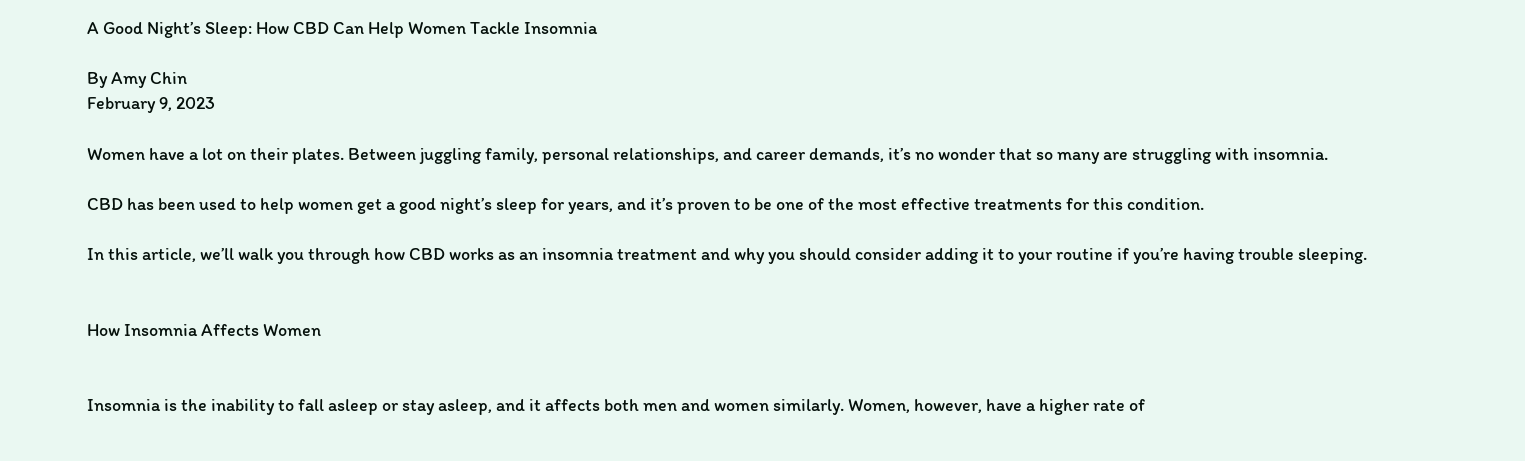A Good Night’s Sleep: How CBD Can Help Women Tackle Insomnia

By Amy Chin
February 9, 2023

Women have a lot on their plates. Between juggling family, personal relationships, and career demands, it’s no wonder that so many are struggling with insomnia.

CBD has been used to help women get a good night’s sleep for years, and it’s proven to be one of the most effective treatments for this condition.

In this article, we’ll walk you through how CBD works as an insomnia treatment and why you should consider adding it to your routine if you’re having trouble sleeping.


How Insomnia Affects Women


Insomnia is the inability to fall asleep or stay asleep, and it affects both men and women similarly. Women, however, have a higher rate of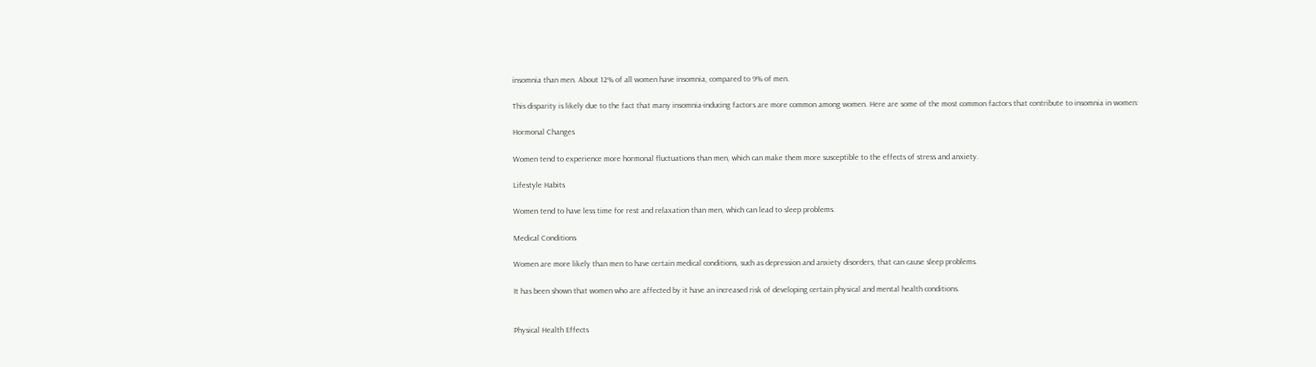insomnia than men. About 12% of all women have insomnia, compared to 9% of men.

This disparity is likely due to the fact that many insomnia-inducing factors are more common among women. Here are some of the most common factors that contribute to insomnia in women:

Hormonal Changes

Women tend to experience more hormonal fluctuations than men, which can make them more susceptible to the effects of stress and anxiety.

Lifestyle Habits

Women tend to have less time for rest and relaxation than men, which can lead to sleep problems.

Medical Conditions

Women are more likely than men to have certain medical conditions, such as depression and anxiety disorders, that can cause sleep problems.

It has been shown that women who are affected by it have an increased risk of developing certain physical and mental health conditions.


Physical Health Effects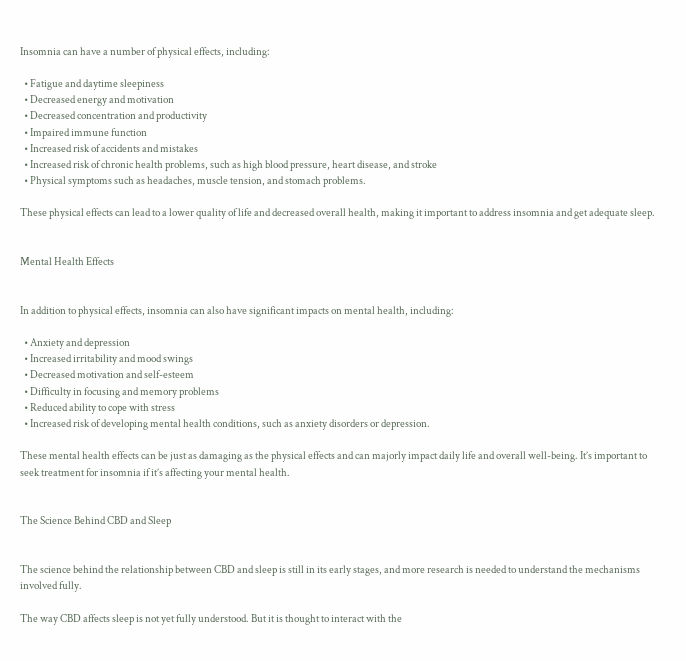Insomnia can have a number of physical effects, including:

  • Fatigue and daytime sleepiness
  • Decreased energy and motivation
  • Decreased concentration and productivity
  • Impaired immune function
  • Increased risk of accidents and mistakes
  • Increased risk of chronic health problems, such as high blood pressure, heart disease, and stroke
  • Physical symptoms such as headaches, muscle tension, and stomach problems.

These physical effects can lead to a lower quality of life and decreased overall health, making it important to address insomnia and get adequate sleep.


Mental Health Effects


In addition to physical effects, insomnia can also have significant impacts on mental health, including:

  • Anxiety and depression
  • Increased irritability and mood swings
  • Decreased motivation and self-esteem
  • Difficulty in focusing and memory problems
  • Reduced ability to cope with stress
  • Increased risk of developing mental health conditions, such as anxiety disorders or depression.

These mental health effects can be just as damaging as the physical effects and can majorly impact daily life and overall well-being. It’s important to seek treatment for insomnia if it’s affecting your mental health.


The Science Behind CBD and Sleep


The science behind the relationship between CBD and sleep is still in its early stages, and more research is needed to understand the mechanisms involved fully.

The way CBD affects sleep is not yet fully understood. But it is thought to interact with the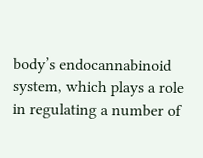body’s endocannabinoid system, which plays a role in regulating a number of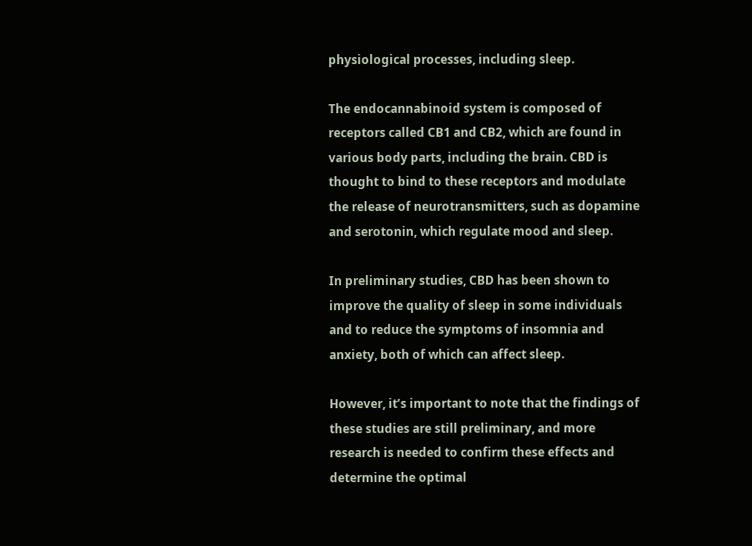physiological processes, including sleep.

The endocannabinoid system is composed of receptors called CB1 and CB2, which are found in various body parts, including the brain. CBD is thought to bind to these receptors and modulate the release of neurotransmitters, such as dopamine and serotonin, which regulate mood and sleep.

In preliminary studies, CBD has been shown to improve the quality of sleep in some individuals and to reduce the symptoms of insomnia and anxiety, both of which can affect sleep.

However, it’s important to note that the findings of these studies are still preliminary, and more research is needed to confirm these effects and determine the optimal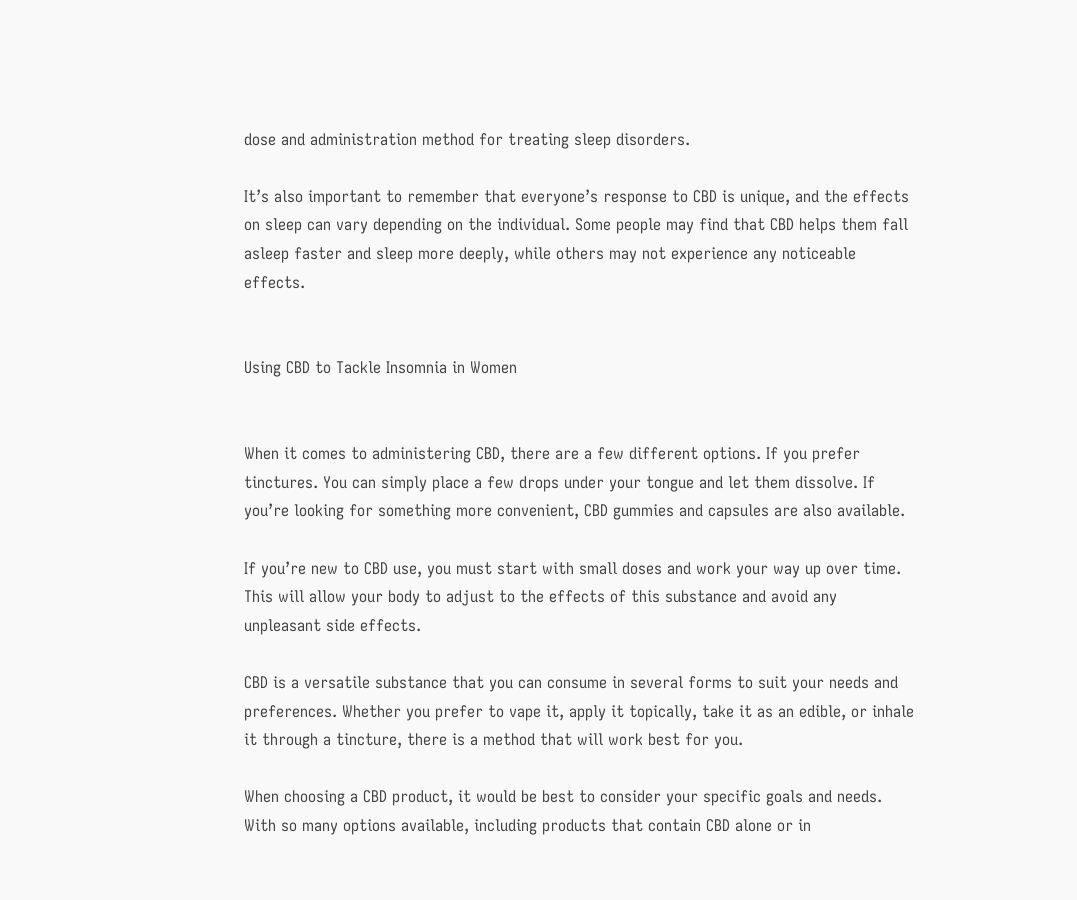dose and administration method for treating sleep disorders.

It’s also important to remember that everyone’s response to CBD is unique, and the effects on sleep can vary depending on the individual. Some people may find that CBD helps them fall asleep faster and sleep more deeply, while others may not experience any noticeable effects.


Using CBD to Tackle Insomnia in Women


When it comes to administering CBD, there are a few different options. If you prefer tinctures. You can simply place a few drops under your tongue and let them dissolve. If you’re looking for something more convenient, CBD gummies and capsules are also available.

If you’re new to CBD use, you must start with small doses and work your way up over time. This will allow your body to adjust to the effects of this substance and avoid any unpleasant side effects.

CBD is a versatile substance that you can consume in several forms to suit your needs and preferences. Whether you prefer to vape it, apply it topically, take it as an edible, or inhale it through a tincture, there is a method that will work best for you.

When choosing a CBD product, it would be best to consider your specific goals and needs. With so many options available, including products that contain CBD alone or in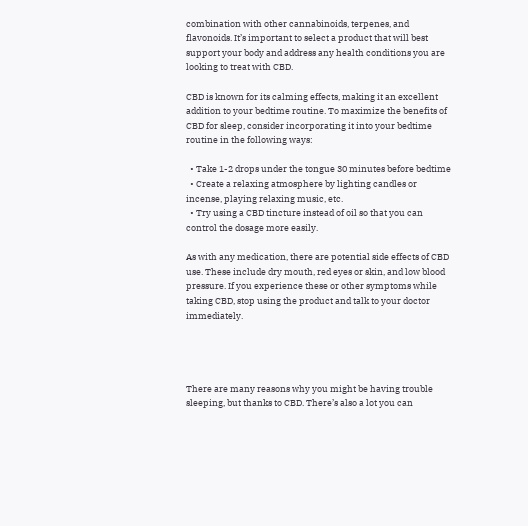combination with other cannabinoids, terpenes, and flavonoids. It’s important to select a product that will best support your body and address any health conditions you are looking to treat with CBD.

CBD is known for its calming effects, making it an excellent addition to your bedtime routine. To maximize the benefits of CBD for sleep, consider incorporating it into your bedtime routine in the following ways:

  • Take 1-2 drops under the tongue 30 minutes before bedtime
  • Create a relaxing atmosphere by lighting candles or incense, playing relaxing music, etc.
  • Try using a CBD tincture instead of oil so that you can control the dosage more easily.

As with any medication, there are potential side effects of CBD use. These include dry mouth, red eyes or skin, and low blood pressure. If you experience these or other symptoms while taking CBD, stop using the product and talk to your doctor immediately.




There are many reasons why you might be having trouble sleeping, but thanks to CBD. There’s also a lot you can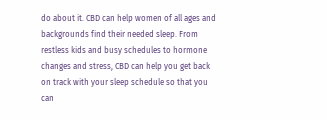do about it. CBD can help women of all ages and backgrounds find their needed sleep. From restless kids and busy schedules to hormone changes and stress, CBD can help you get back on track with your sleep schedule so that you can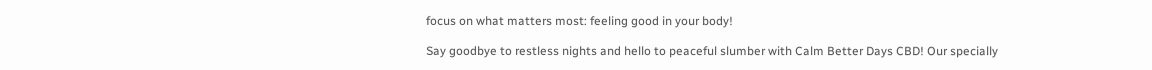focus on what matters most: feeling good in your body!

Say goodbye to restless nights and hello to peaceful slumber with Calm Better Days CBD! Our specially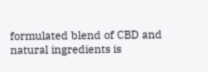formulated blend of CBD and natural ingredients is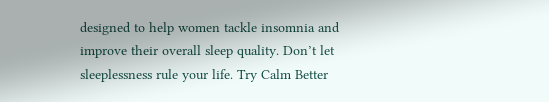designed to help women tackle insomnia and improve their overall sleep quality. Don’t let sleeplessness rule your life. Try Calm Better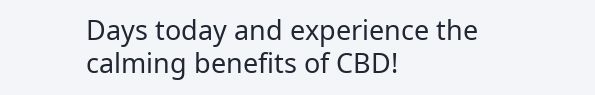Days today and experience the calming benefits of CBD!